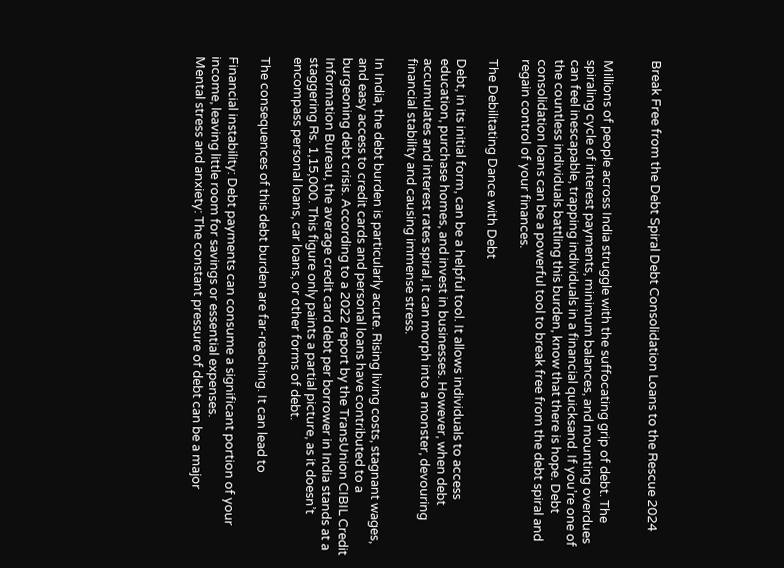Break Free from the Debt Spiral Debt Consolidation Loans to the Rescue 2024


Millions of people across India struggle with the suffocating grip of debt. The spiraling cycle of interest payments, minimum balances, and mounting overdues can feel inescapable, trapping individuals in a financial quicksand. If you’re one of the countless individuals battling this burden, know that there is hope. Debt consolidation loans can be a powerful tool to break free from the debt spiral and regain control of your finances.

The Debilitating Dance with Debt

Debt, in its initial form, can be a helpful tool. It allows individuals to access education, purchase homes, and invest in businesses. However, when debt accumulates and interest rates spiral, it can morph into a monster, devouring financial stability and causing immense stress.

In India, the debt burden is particularly acute. Rising living costs, stagnant wages, and easy access to credit cards and personal loans have contributed to a burgeoning debt crisis. According to a 2022 report by the TransUnion CIBIL Credit Information Bureau, the average credit card debt per borrower in India stands at a staggering Rs. 1,15,000. This figure only paints a partial picture, as it doesn’t encompass personal loans, car loans, or other forms of debt.

The consequences of this debt burden are far-reaching. It can lead to

Financial instability: Debt payments can consume a significant portion of your income, leaving little room for savings or essential expenses.
Mental stress and anxiety: The constant pressure of debt can be a major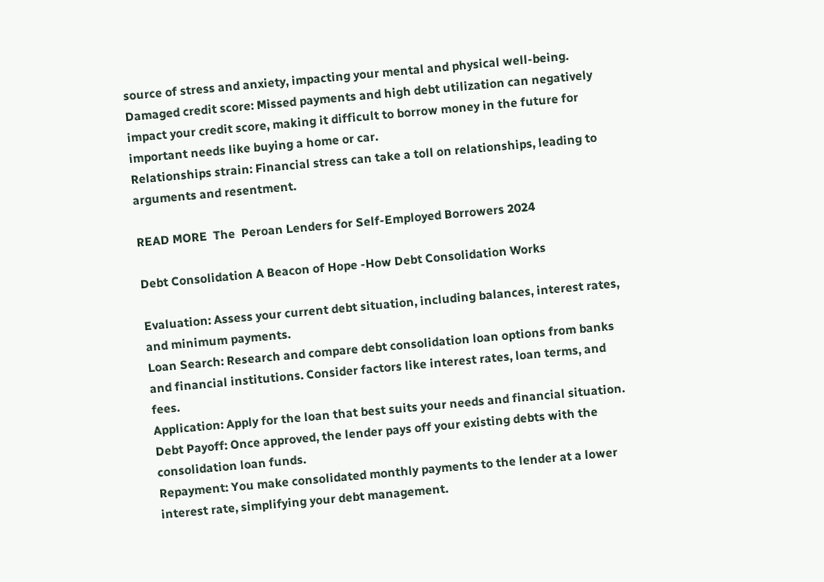source of stress and anxiety, impacting your mental and physical well-being.
Damaged credit score: Missed payments and high debt utilization can negatively impact your credit score, making it difficult to borrow money in the future for important needs like buying a home or car.
Relationships strain: Financial stress can take a toll on relationships, leading to arguments and resentment.

READ MORE  The  Peroan Lenders for Self-Employed Borrowers 2024

Debt Consolidation A Beacon of Hope -How Debt Consolidation Works

Evaluation: Assess your current debt situation, including balances, interest rates, and minimum payments.
Loan Search: Research and compare debt consolidation loan options from banks and financial institutions. Consider factors like interest rates, loan terms, and fees.
Application: Apply for the loan that best suits your needs and financial situation.
Debt Payoff: Once approved, the lender pays off your existing debts with the consolidation loan funds.
Repayment: You make consolidated monthly payments to the lender at a lower interest rate, simplifying your debt management.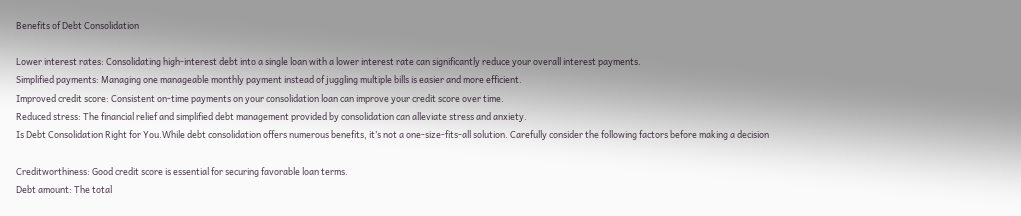Benefits of Debt Consolidation

Lower interest rates: Consolidating high-interest debt into a single loan with a lower interest rate can significantly reduce your overall interest payments.
Simplified payments: Managing one manageable monthly payment instead of juggling multiple bills is easier and more efficient.
Improved credit score: Consistent on-time payments on your consolidation loan can improve your credit score over time.
Reduced stress: The financial relief and simplified debt management provided by consolidation can alleviate stress and anxiety.
Is Debt Consolidation Right for You.While debt consolidation offers numerous benefits, it’s not a one-size-fits-all solution. Carefully consider the following factors before making a decision

Creditworthiness: Good credit score is essential for securing favorable loan terms.
Debt amount: The total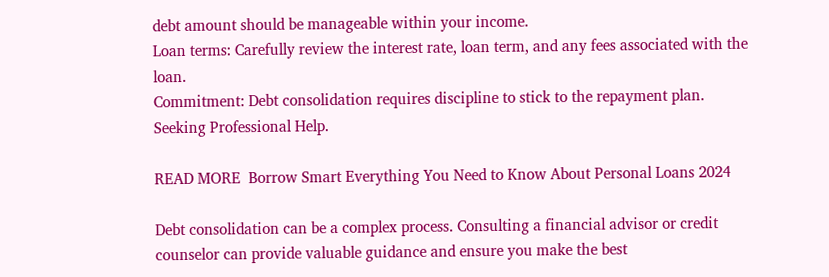debt amount should be manageable within your income.
Loan terms: Carefully review the interest rate, loan term, and any fees associated with the loan.
Commitment: Debt consolidation requires discipline to stick to the repayment plan.
Seeking Professional Help.

READ MORE  Borrow Smart Everything You Need to Know About Personal Loans 2024

Debt consolidation can be a complex process. Consulting a financial advisor or credit counselor can provide valuable guidance and ensure you make the best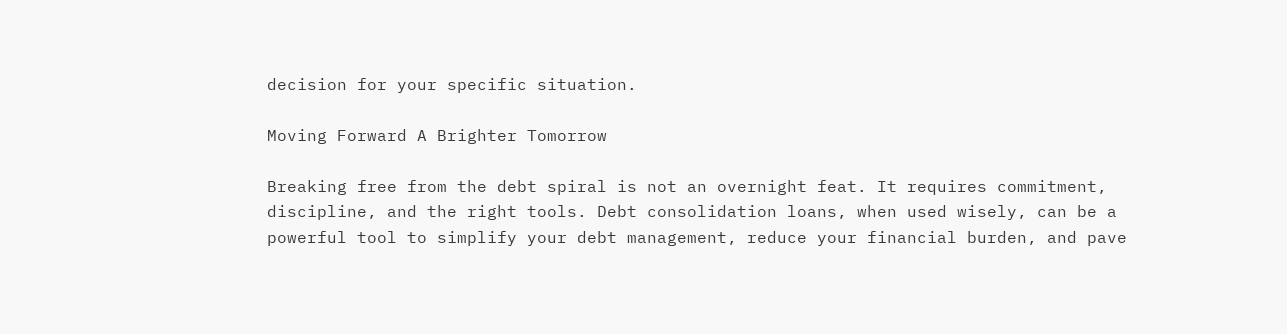decision for your specific situation.

Moving Forward A Brighter Tomorrow

Breaking free from the debt spiral is not an overnight feat. It requires commitment, discipline, and the right tools. Debt consolidation loans, when used wisely, can be a powerful tool to simplify your debt management, reduce your financial burden, and pave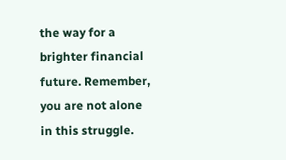the way for a brighter financial future. Remember, you are not alone in this struggle.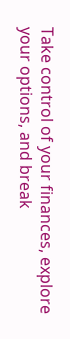Take control of your finances, explore your options, and break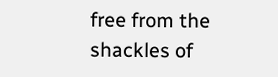free from the shackles of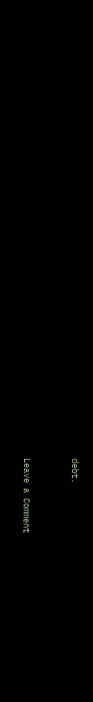debt.


Leave a Comment